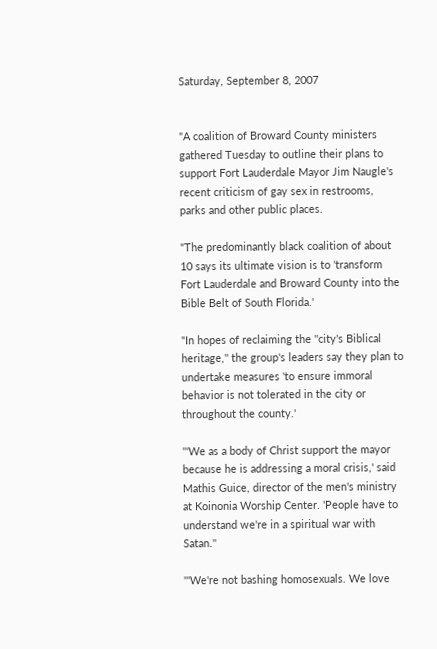Saturday, September 8, 2007


"A coalition of Broward County ministers gathered Tuesday to outline their plans to support Fort Lauderdale Mayor Jim Naugle's recent criticism of gay sex in restrooms, parks and other public places.

"The predominantly black coalition of about 10 says its ultimate vision is to 'transform Fort Lauderdale and Broward County into the Bible Belt of South Florida.'

"In hopes of reclaiming the ''city's Biblical heritage,'' the group's leaders say they plan to undertake measures 'to ensure immoral behavior is not tolerated in the city or throughout the county.'

'''We as a body of Christ support the mayor because he is addressing a moral crisis,' said Mathis Guice, director of the men's ministry at Koinonia Worship Center. 'People have to understand we're in a spiritual war with Satan.''

'''We're not bashing homosexuals. We love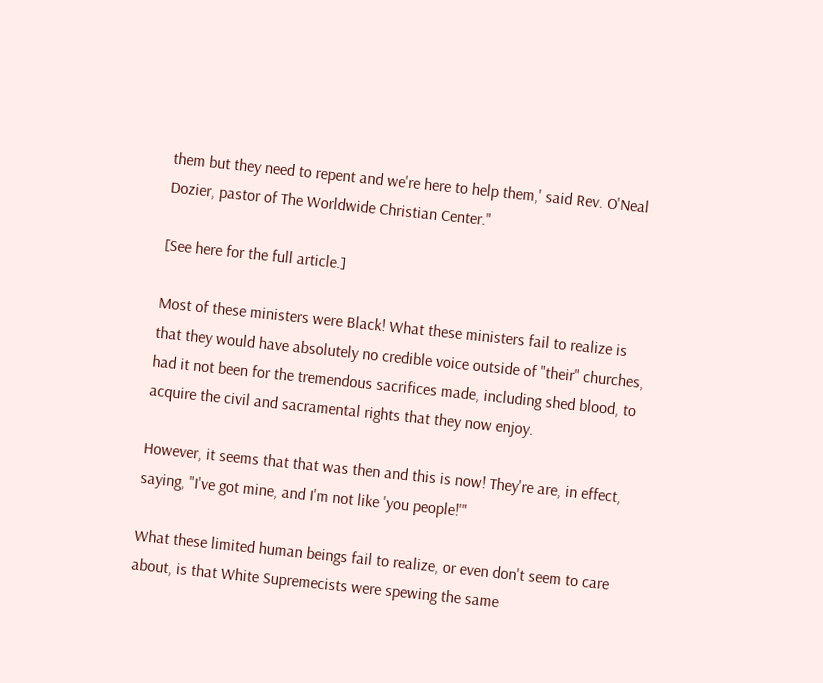them but they need to repent and we're here to help them,' said Rev. O'Neal Dozier, pastor of The Worldwide Christian Center."

[See here for the full article.]

Most of these ministers were Black! What these ministers fail to realize is that they would have absolutely no credible voice outside of "their" churches, had it not been for the tremendous sacrifices made, including shed blood, to acquire the civil and sacramental rights that they now enjoy.

However, it seems that that was then and this is now! They're are, in effect, saying, "I've got mine, and I'm not like 'you people!'"

What these limited human beings fail to realize, or even don't seem to care about, is that White Supremecists were spewing the same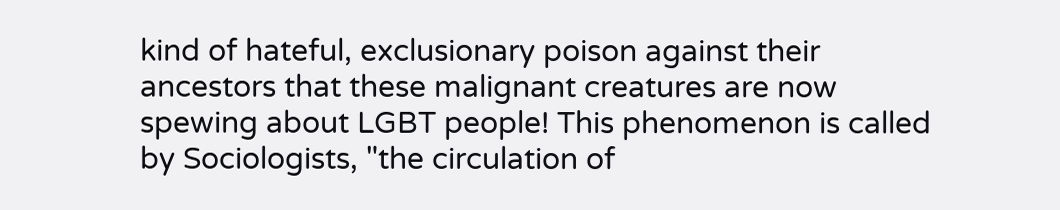kind of hateful, exclusionary poison against their ancestors that these malignant creatures are now spewing about LGBT people! This phenomenon is called by Sociologists, "the circulation of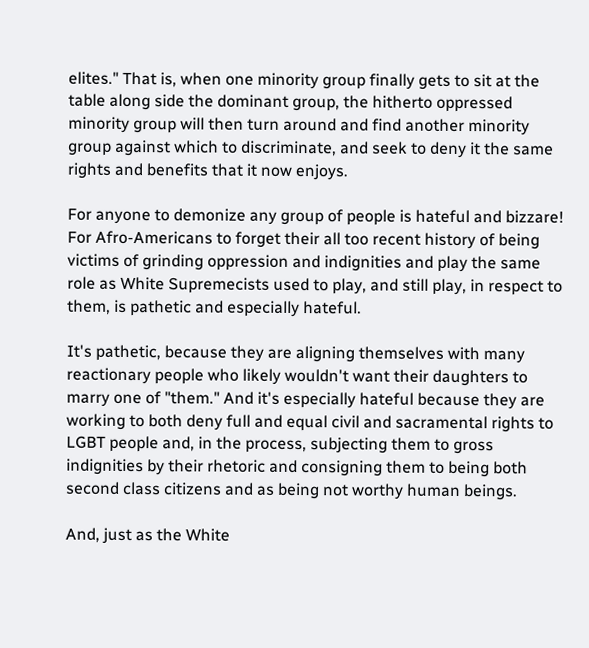elites." That is, when one minority group finally gets to sit at the table along side the dominant group, the hitherto oppressed minority group will then turn around and find another minority group against which to discriminate, and seek to deny it the same rights and benefits that it now enjoys.

For anyone to demonize any group of people is hateful and bizzare! For Afro-Americans to forget their all too recent history of being victims of grinding oppression and indignities and play the same role as White Supremecists used to play, and still play, in respect to them, is pathetic and especially hateful.

It's pathetic, because they are aligning themselves with many reactionary people who likely wouldn't want their daughters to marry one of "them." And it's especially hateful because they are working to both deny full and equal civil and sacramental rights to LGBT people and, in the process, subjecting them to gross indignities by their rhetoric and consigning them to being both second class citizens and as being not worthy human beings.

And, just as the White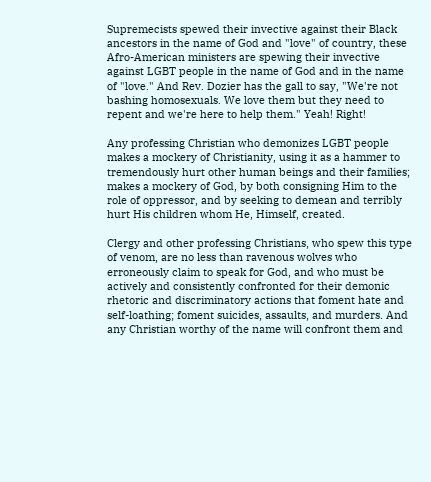Supremecists spewed their invective against their Black ancestors in the name of God and "love" of country, these Afro-American ministers are spewing their invective against LGBT people in the name of God and in the name of "love." And Rev. Dozier has the gall to say, "We're not bashing homosexuals. We love them but they need to repent and we're here to help them." Yeah! Right!

Any professing Christian who demonizes LGBT people makes a mockery of Christianity, using it as a hammer to tremendously hurt other human beings and their families; makes a mockery of God, by both consigning Him to the role of oppressor, and by seeking to demean and terribly hurt His children whom He, Himself, created.

Clergy and other professing Christians, who spew this type of venom, are no less than ravenous wolves who erroneously claim to speak for God, and who must be actively and consistently confronted for their demonic rhetoric and discriminatory actions that foment hate and self-loathing; foment suicides, assaults, and murders. And any Christian worthy of the name will confront them and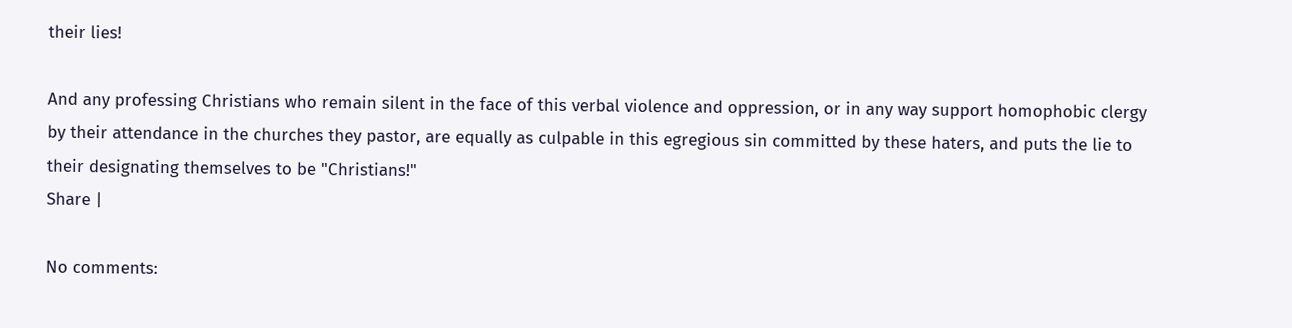their lies!

And any professing Christians who remain silent in the face of this verbal violence and oppression, or in any way support homophobic clergy by their attendance in the churches they pastor, are equally as culpable in this egregious sin committed by these haters, and puts the lie to their designating themselves to be "Christians!"
Share |

No comments: